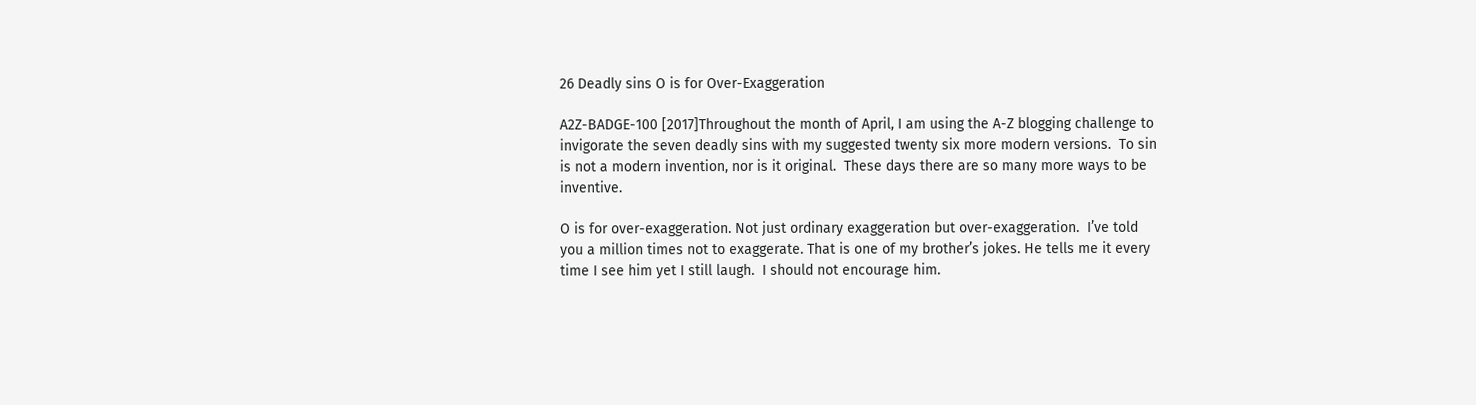26 Deadly sins O is for Over-Exaggeration

A2Z-BADGE-100 [2017]Throughout the month of April, I am using the A-Z blogging challenge to invigorate the seven deadly sins with my suggested twenty six more modern versions.  To sin is not a modern invention, nor is it original.  These days there are so many more ways to be inventive.

O is for over-exaggeration. Not just ordinary exaggeration but over-exaggeration.  I’ve told you a million times not to exaggerate. That is one of my brother’s jokes. He tells me it every time I see him yet I still laugh.  I should not encourage him.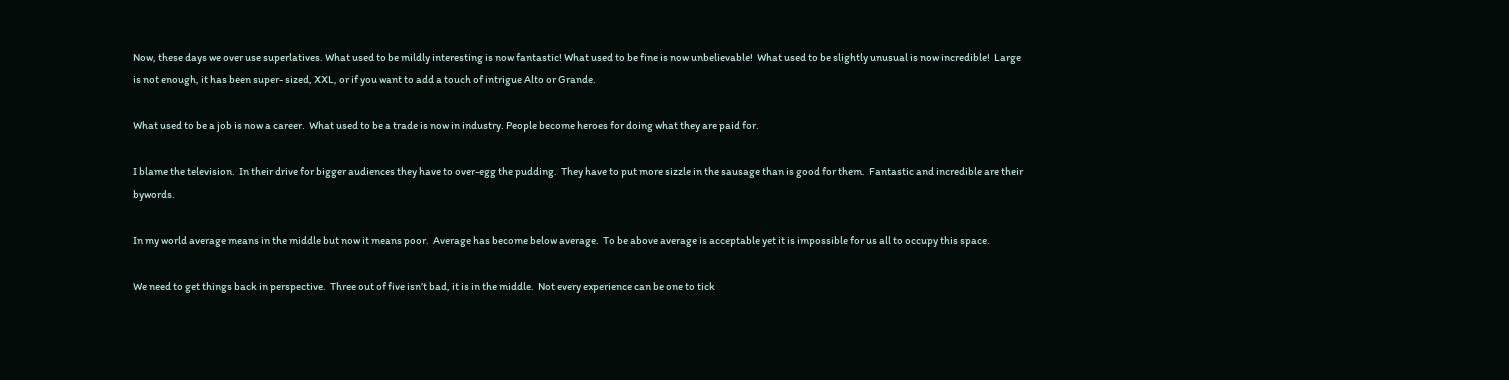Now, these days we over use superlatives. What used to be mildly interesting is now fantastic! What used to be fine is now unbelievable!  What used to be slightly unusual is now incredible!  Large is not enough, it has been super- sized, XXL, or if you want to add a touch of intrigue Alto or Grande.

What used to be a job is now a career.  What used to be a trade is now in industry. People become heroes for doing what they are paid for.

I blame the television.  In their drive for bigger audiences they have to over-egg the pudding.  They have to put more sizzle in the sausage than is good for them.  Fantastic and incredible are their bywords.

In my world average means in the middle but now it means poor.  Average has become below average.  To be above average is acceptable yet it is impossible for us all to occupy this space.

We need to get things back in perspective.  Three out of five isn’t bad, it is in the middle.  Not every experience can be one to tick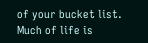of your bucket list.  Much of life is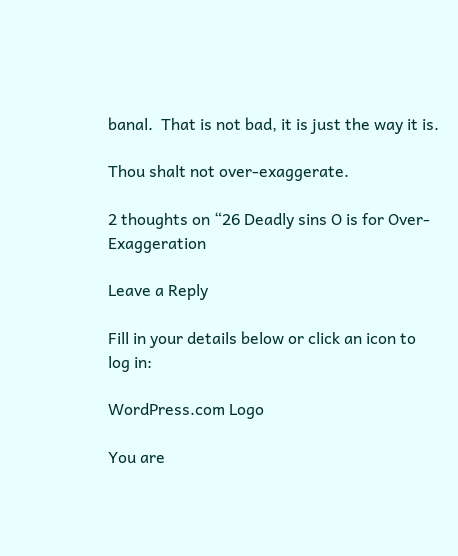banal.  That is not bad, it is just the way it is.

Thou shalt not over-exaggerate.

2 thoughts on “26 Deadly sins O is for Over-Exaggeration

Leave a Reply

Fill in your details below or click an icon to log in:

WordPress.com Logo

You are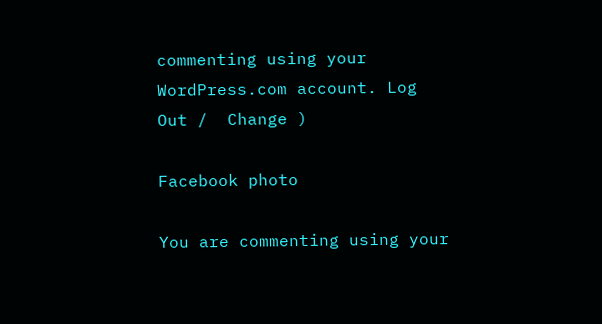commenting using your WordPress.com account. Log Out /  Change )

Facebook photo

You are commenting using your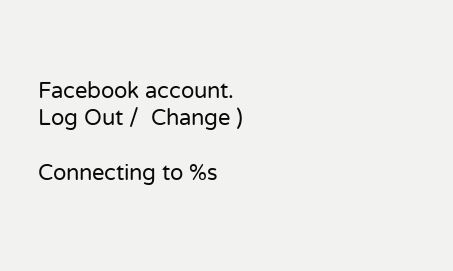Facebook account. Log Out /  Change )

Connecting to %s